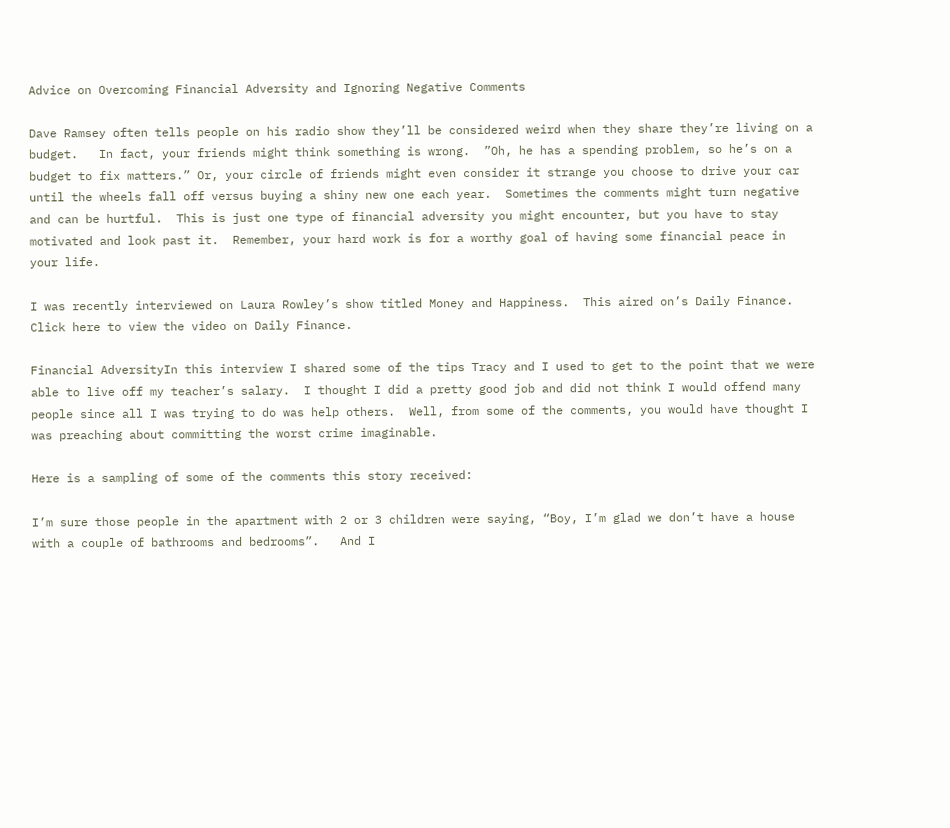Advice on Overcoming Financial Adversity and Ignoring Negative Comments

Dave Ramsey often tells people on his radio show they’ll be considered weird when they share they’re living on a budget.   In fact, your friends might think something is wrong.  ”Oh, he has a spending problem, so he’s on a budget to fix matters.” Or, your circle of friends might even consider it strange you choose to drive your car until the wheels fall off versus buying a shiny new one each year.  Sometimes the comments might turn negative and can be hurtful.  This is just one type of financial adversity you might encounter, but you have to stay motivated and look past it.  Remember, your hard work is for a worthy goal of having some financial peace in your life.

I was recently interviewed on Laura Rowley’s show titled Money and Happiness.  This aired on’s Daily Finance. Click here to view the video on Daily Finance.

Financial AdversityIn this interview I shared some of the tips Tracy and I used to get to the point that we were able to live off my teacher’s salary.  I thought I did a pretty good job and did not think I would offend many people since all I was trying to do was help others.  Well, from some of the comments, you would have thought I was preaching about committing the worst crime imaginable.

Here is a sampling of some of the comments this story received:

I’m sure those people in the apartment with 2 or 3 children were saying, “Boy, I’m glad we don’t have a house with a couple of bathrooms and bedrooms”.   And I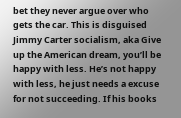bet they never argue over who gets the car. This is disguised Jimmy Carter socialism, aka Give up the American dream, you’ll be happy with less. He’s not happy with less, he just needs a excuse for not succeeding. If his books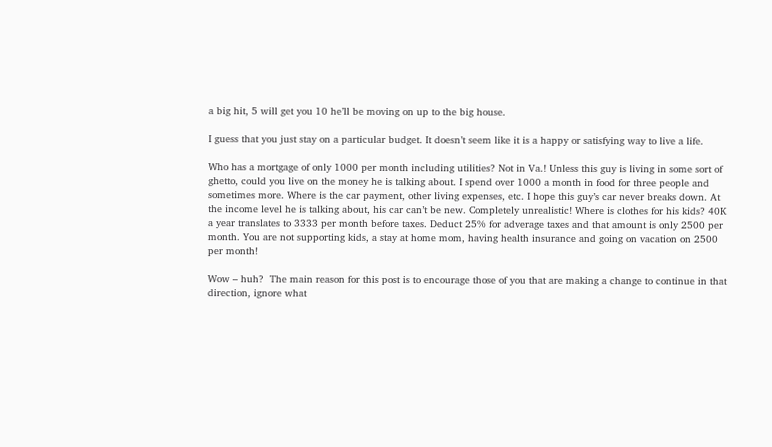a big hit, 5 will get you 10 he’ll be moving on up to the big house.

I guess that you just stay on a particular budget. It doesn’t seem like it is a happy or satisfying way to live a life.

Who has a mortgage of only 1000 per month including utilities? Not in Va.! Unless this guy is living in some sort of ghetto, could you live on the money he is talking about. I spend over 1000 a month in food for three people and sometimes more. Where is the car payment, other living expenses, etc. I hope this guy’s car never breaks down. At the income level he is talking about, his car can’t be new. Completely unrealistic! Where is clothes for his kids? 40K a year translates to 3333 per month before taxes. Deduct 25% for adverage taxes and that amount is only 2500 per month. You are not supporting kids, a stay at home mom, having health insurance and going on vacation on 2500 per month!

Wow – huh?  The main reason for this post is to encourage those of you that are making a change to continue in that direction, ignore what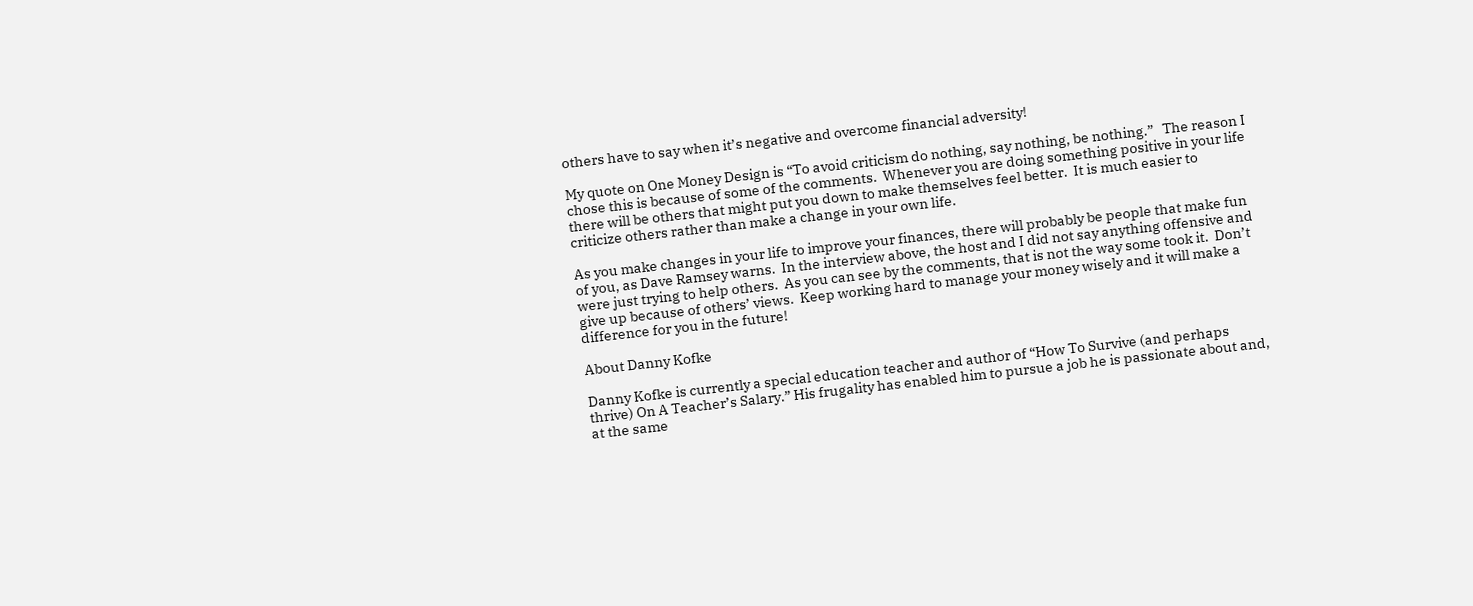others have to say when it’s negative and overcome financial adversity!

My quote on One Money Design is “To avoid criticism do nothing, say nothing, be nothing.”   The reason I chose this is because of some of the comments.  Whenever you are doing something positive in your life there will be others that might put you down to make themselves feel better.  It is much easier to criticize others rather than make a change in your own life.

As you make changes in your life to improve your finances, there will probably be people that make fun of you, as Dave Ramsey warns.  In the interview above, the host and I did not say anything offensive and were just trying to help others.  As you can see by the comments, that is not the way some took it.  Don’t give up because of others’ views.  Keep working hard to manage your money wisely and it will make a difference for you in the future!

About Danny Kofke

Danny Kofke is currently a special education teacher and author of “How To Survive (and perhaps thrive) On A Teacher’s Salary.” His frugality has enabled him to pursue a job he is passionate about and, at the same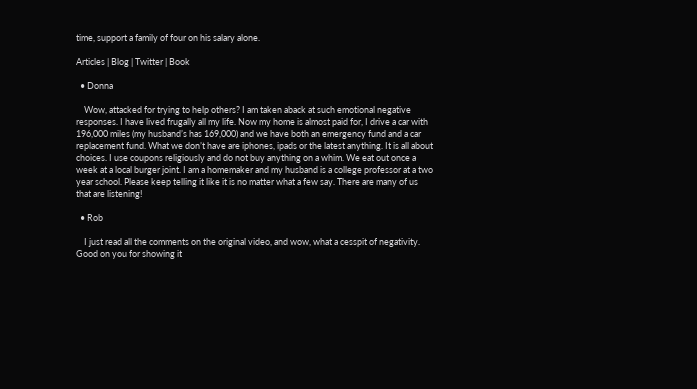time, support a family of four on his salary alone.

Articles | Blog | Twitter | Book

  • Donna

    Wow, attacked for trying to help others? I am taken aback at such emotional negative responses. I have lived frugally all my life. Now my home is almost paid for, I drive a car with 196,000 miles (my husband’s has 169,000) and we have both an emergency fund and a car replacement fund. What we don’t have are iphones, ipads or the latest anything. It is all about choices. I use coupons religiously and do not buy anything on a whim. We eat out once a week at a local burger joint. I am a homemaker and my husband is a college professor at a two year school. Please keep telling it like it is no matter what a few say. There are many of us that are listening!

  • Rob

    I just read all the comments on the original video, and wow, what a cesspit of negativity. Good on you for showing it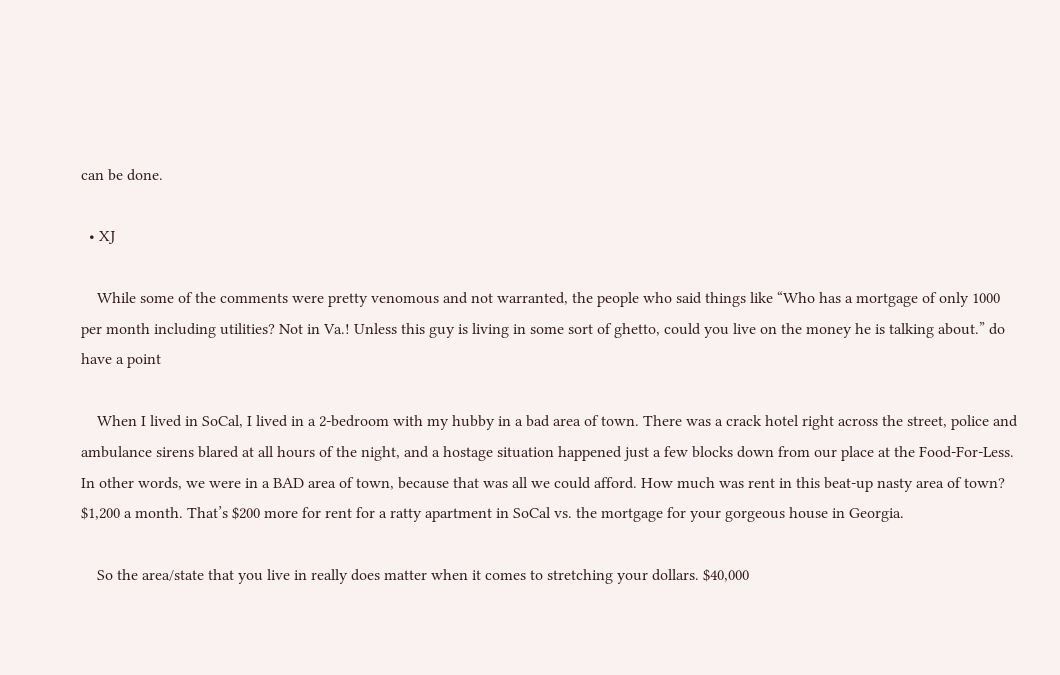can be done.

  • XJ

    While some of the comments were pretty venomous and not warranted, the people who said things like “Who has a mortgage of only 1000 per month including utilities? Not in Va.! Unless this guy is living in some sort of ghetto, could you live on the money he is talking about.” do have a point

    When I lived in SoCal, I lived in a 2-bedroom with my hubby in a bad area of town. There was a crack hotel right across the street, police and ambulance sirens blared at all hours of the night, and a hostage situation happened just a few blocks down from our place at the Food-For-Less. In other words, we were in a BAD area of town, because that was all we could afford. How much was rent in this beat-up nasty area of town? $1,200 a month. That’s $200 more for rent for a ratty apartment in SoCal vs. the mortgage for your gorgeous house in Georgia.

    So the area/state that you live in really does matter when it comes to stretching your dollars. $40,000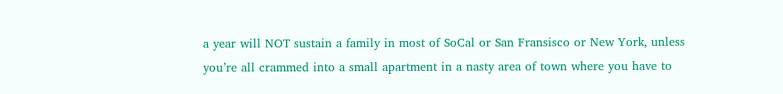a year will NOT sustain a family in most of SoCal or San Fransisco or New York, unless you’re all crammed into a small apartment in a nasty area of town where you have to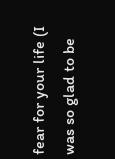fear for your life (I was so glad to be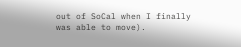out of SoCal when I finally was able to move).